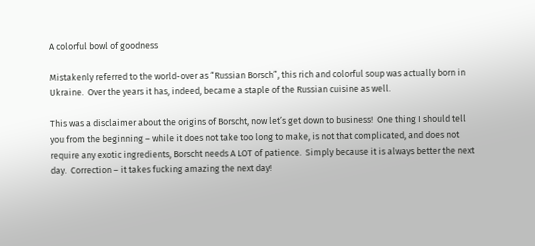A colorful bowl of goodness

Mistakenly referred to the world-over as “Russian Borsch”, this rich and colorful soup was actually born in Ukraine.  Over the years it has, indeed, became a staple of the Russian cuisine as well.

This was a disclaimer about the origins of Borscht, now let’s get down to business!  One thing I should tell you from the beginning – while it does not take too long to make, is not that complicated, and does not require any exotic ingredients, Borscht needs A LOT of patience.  Simply because it is always better the next day.  Correction – it takes fucking amazing the next day!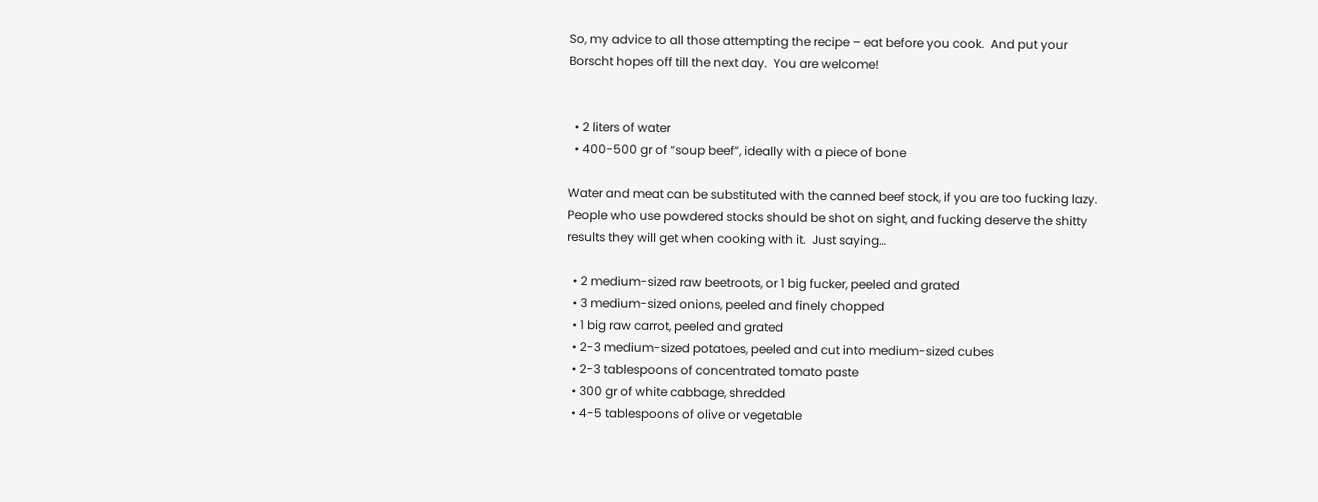So, my advice to all those attempting the recipe – eat before you cook.  And put your Borscht hopes off till the next day.  You are welcome!


  • 2 liters of water
  • 400-500 gr of “soup beef”, ideally with a piece of bone

Water and meat can be substituted with the canned beef stock, if you are too fucking lazy.  People who use powdered stocks should be shot on sight, and fucking deserve the shitty results they will get when cooking with it.  Just saying…

  • 2 medium-sized raw beetroots, or 1 big fucker, peeled and grated
  • 3 medium-sized onions, peeled and finely chopped
  • 1 big raw carrot, peeled and grated
  • 2-3 medium-sized potatoes, peeled and cut into medium-sized cubes
  • 2-3 tablespoons of concentrated tomato paste
  • 300 gr of white cabbage, shredded
  • 4-5 tablespoons of olive or vegetable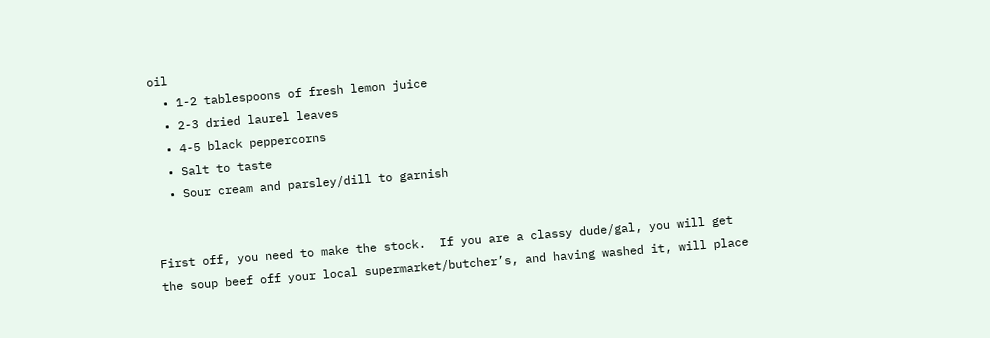oil
  • 1-2 tablespoons of fresh lemon juice
  • 2-3 dried laurel leaves
  • 4-5 black peppercorns
  • Salt to taste
  • Sour cream and parsley/dill to garnish


First off, you need to make the stock.  If you are a classy dude/gal, you will get the soup beef off your local supermarket/butcher’s, and having washed it, will place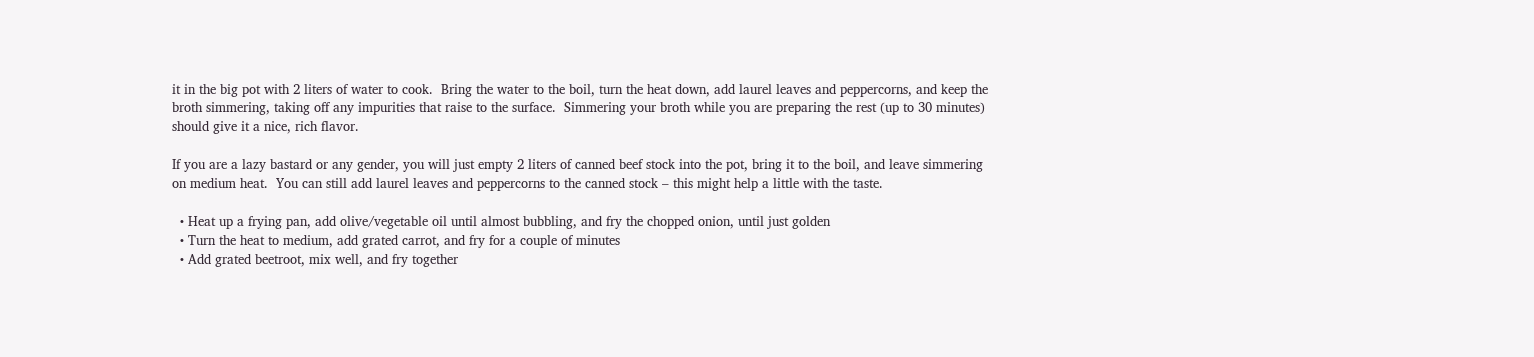it in the big pot with 2 liters of water to cook.  Bring the water to the boil, turn the heat down, add laurel leaves and peppercorns, and keep the broth simmering, taking off any impurities that raise to the surface.  Simmering your broth while you are preparing the rest (up to 30 minutes) should give it a nice, rich flavor.

If you are a lazy bastard or any gender, you will just empty 2 liters of canned beef stock into the pot, bring it to the boil, and leave simmering on medium heat.  You can still add laurel leaves and peppercorns to the canned stock – this might help a little with the taste.

  • Heat up a frying pan, add olive/vegetable oil until almost bubbling, and fry the chopped onion, until just golden
  • Turn the heat to medium, add grated carrot, and fry for a couple of minutes
  • Add grated beetroot, mix well, and fry together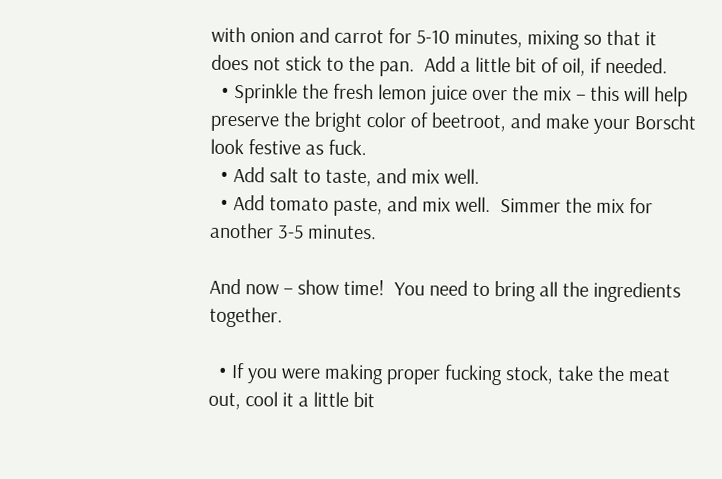with onion and carrot for 5-10 minutes, mixing so that it does not stick to the pan.  Add a little bit of oil, if needed.
  • Sprinkle the fresh lemon juice over the mix – this will help preserve the bright color of beetroot, and make your Borscht look festive as fuck.
  • Add salt to taste, and mix well.
  • Add tomato paste, and mix well.  Simmer the mix for another 3-5 minutes.

And now – show time!  You need to bring all the ingredients together.

  • If you were making proper fucking stock, take the meat out, cool it a little bit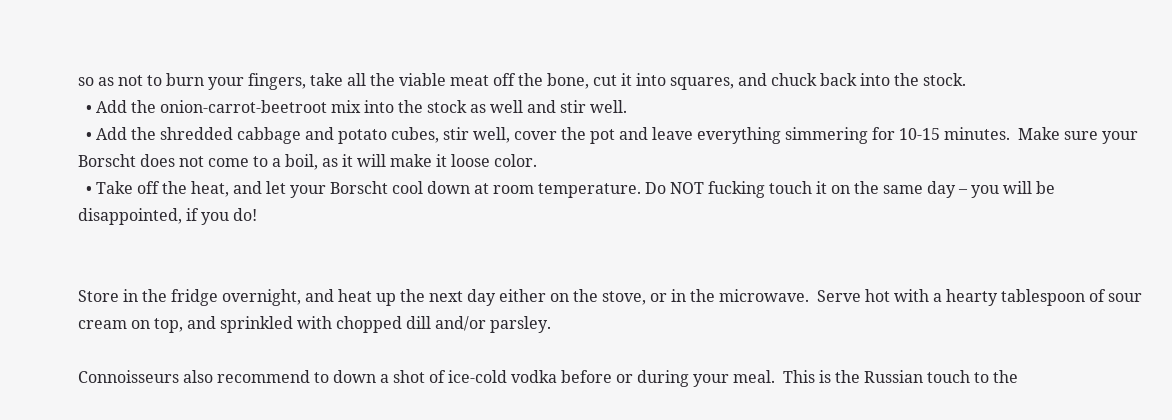so as not to burn your fingers, take all the viable meat off the bone, cut it into squares, and chuck back into the stock.
  • Add the onion-carrot-beetroot mix into the stock as well and stir well.
  • Add the shredded cabbage and potato cubes, stir well, cover the pot and leave everything simmering for 10-15 minutes.  Make sure your Borscht does not come to a boil, as it will make it loose color.
  • Take off the heat, and let your Borscht cool down at room temperature. Do NOT fucking touch it on the same day – you will be disappointed, if you do!


Store in the fridge overnight, and heat up the next day either on the stove, or in the microwave.  Serve hot with a hearty tablespoon of sour cream on top, and sprinkled with chopped dill and/or parsley.

Connoisseurs also recommend to down a shot of ice-cold vodka before or during your meal.  This is the Russian touch to the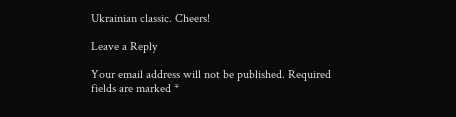Ukrainian classic. Cheers!

Leave a Reply

Your email address will not be published. Required fields are marked *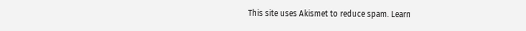This site uses Akismet to reduce spam. Learn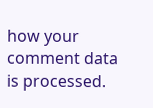how your comment data is processed.